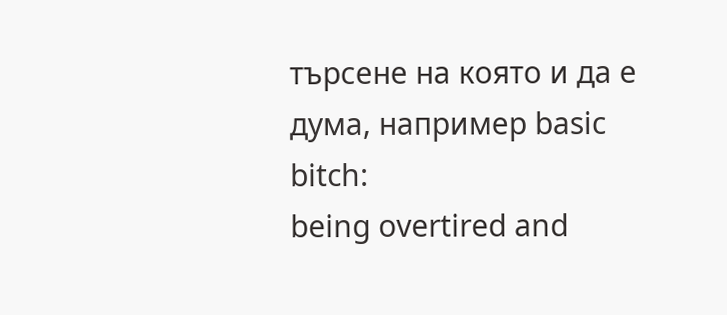търсене на която и да е дума, например basic bitch:
being overtired and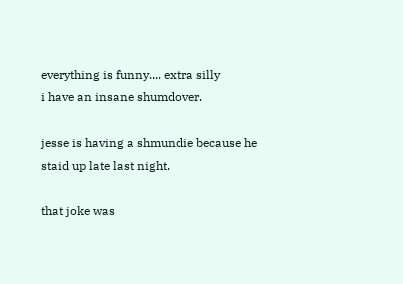everything is funny.... extra silly
i have an insane shumdover.

jesse is having a shmundie because he staid up late last night.

that joke was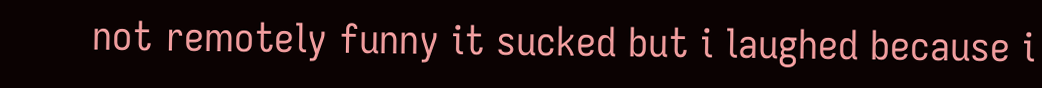not remotely funny it sucked but i laughed because i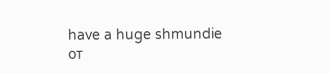have a huge shmundie
от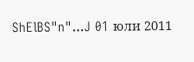ShElBS"n"...J 01 юли 2011